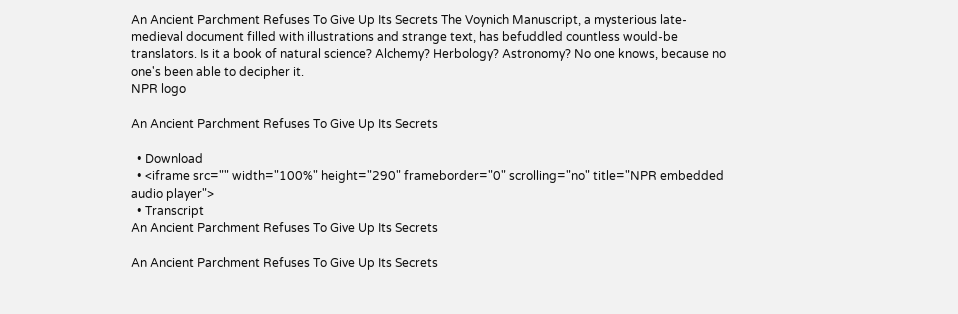An Ancient Parchment Refuses To Give Up Its Secrets The Voynich Manuscript, a mysterious late-medieval document filled with illustrations and strange text, has befuddled countless would-be translators. Is it a book of natural science? Alchemy? Herbology? Astronomy? No one knows, because no one's been able to decipher it.
NPR logo

An Ancient Parchment Refuses To Give Up Its Secrets

  • Download
  • <iframe src="" width="100%" height="290" frameborder="0" scrolling="no" title="NPR embedded audio player">
  • Transcript
An Ancient Parchment Refuses To Give Up Its Secrets

An Ancient Parchment Refuses To Give Up Its Secrets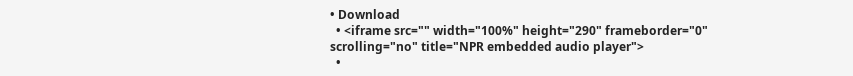• Download
  • <iframe src="" width="100%" height="290" frameborder="0" scrolling="no" title="NPR embedded audio player">
  •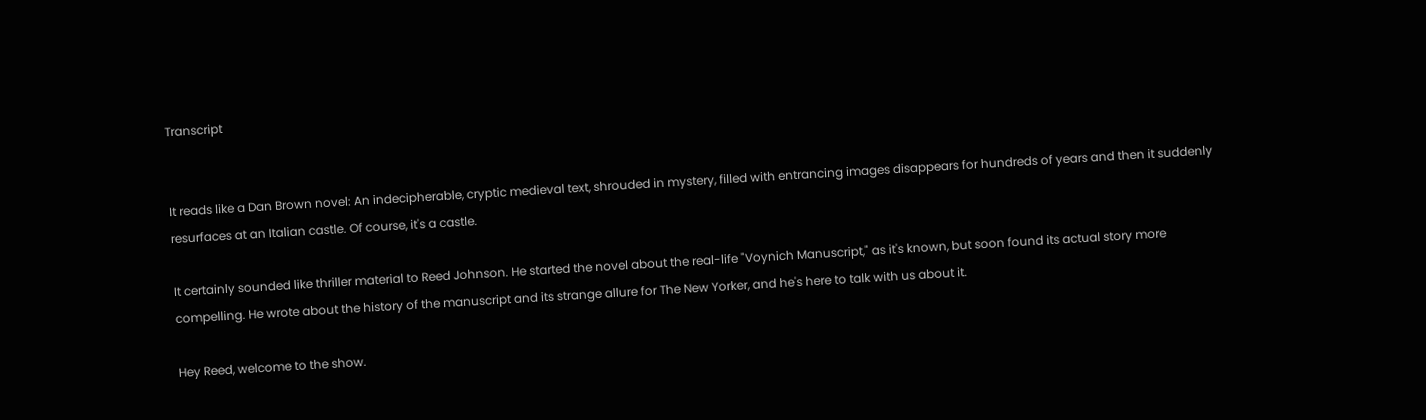Transcript


It reads like a Dan Brown novel: An indecipherable, cryptic medieval text, shrouded in mystery, filled with entrancing images disappears for hundreds of years and then it suddenly resurfaces at an Italian castle. Of course, it's a castle.

It certainly sounded like thriller material to Reed Johnson. He started the novel about the real-life "Voynich Manuscript," as it's known, but soon found its actual story more compelling. He wrote about the history of the manuscript and its strange allure for The New Yorker, and he's here to talk with us about it.

Hey Reed, welcome to the show.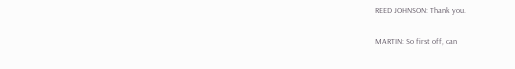REED JOHNSON: Thank you.

MARTIN: So first off, can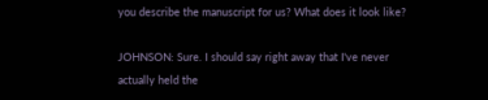you describe the manuscript for us? What does it look like?

JOHNSON: Sure. I should say right away that I've never actually held the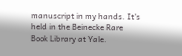manuscript in my hands. It's held in the Beinecke Rare Book Library at Yale.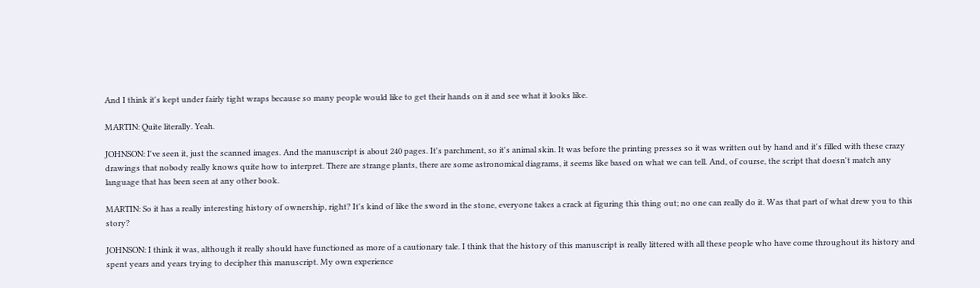And I think it's kept under fairly tight wraps because so many people would like to get their hands on it and see what it looks like.

MARTIN: Quite literally. Yeah.

JOHNSON: I've seen it, just the scanned images. And the manuscript is about 240 pages. It's parchment, so it's animal skin. It was before the printing presses so it was written out by hand and it's filled with these crazy drawings that nobody really knows quite how to interpret. There are strange plants, there are some astronomical diagrams, it seems like based on what we can tell. And, of course, the script that doesn't match any language that has been seen at any other book.

MARTIN: So it has a really interesting history of ownership, right? It's kind of like the sword in the stone, everyone takes a crack at figuring this thing out; no one can really do it. Was that part of what drew you to this story?

JOHNSON: I think it was, although it really should have functioned as more of a cautionary tale. I think that the history of this manuscript is really littered with all these people who have come throughout its history and spent years and years trying to decipher this manuscript. My own experience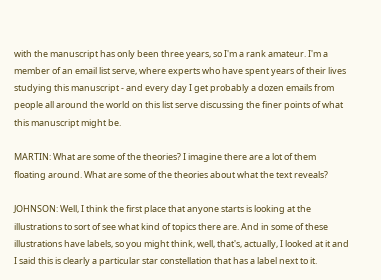with the manuscript has only been three years, so I'm a rank amateur. I'm a member of an email list serve, where experts who have spent years of their lives studying this manuscript - and every day I get probably a dozen emails from people all around the world on this list serve discussing the finer points of what this manuscript might be.

MARTIN: What are some of the theories? I imagine there are a lot of them floating around. What are some of the theories about what the text reveals?

JOHNSON: Well, I think the first place that anyone starts is looking at the illustrations to sort of see what kind of topics there are. And in some of these illustrations have labels, so you might think, well, that's, actually, I looked at it and I said this is clearly a particular star constellation that has a label next to it.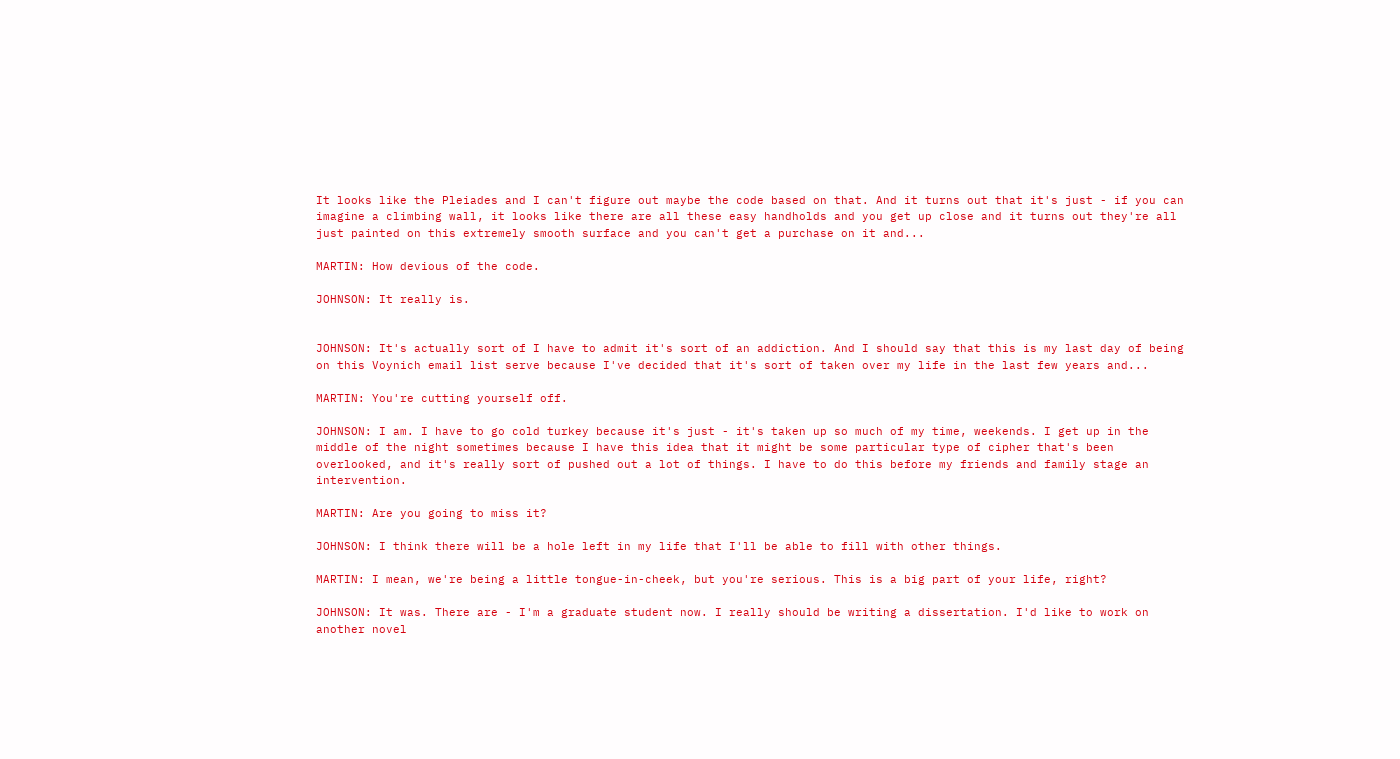It looks like the Pleiades and I can't figure out maybe the code based on that. And it turns out that it's just - if you can imagine a climbing wall, it looks like there are all these easy handholds and you get up close and it turns out they're all just painted on this extremely smooth surface and you can't get a purchase on it and...

MARTIN: How devious of the code.

JOHNSON: It really is.


JOHNSON: It's actually sort of I have to admit it's sort of an addiction. And I should say that this is my last day of being on this Voynich email list serve because I've decided that it's sort of taken over my life in the last few years and...

MARTIN: You're cutting yourself off.

JOHNSON: I am. I have to go cold turkey because it's just - it's taken up so much of my time, weekends. I get up in the middle of the night sometimes because I have this idea that it might be some particular type of cipher that's been overlooked, and it's really sort of pushed out a lot of things. I have to do this before my friends and family stage an intervention.

MARTIN: Are you going to miss it?

JOHNSON: I think there will be a hole left in my life that I'll be able to fill with other things.

MARTIN: I mean, we're being a little tongue-in-cheek, but you're serious. This is a big part of your life, right?

JOHNSON: It was. There are - I'm a graduate student now. I really should be writing a dissertation. I'd like to work on another novel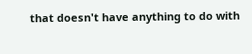that doesn't have anything to do with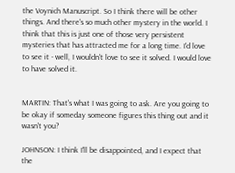the Voynich Manuscript. So I think there will be other things. And there's so much other mystery in the world. I think that this is just one of those very persistent mysteries that has attracted me for a long time. I'd love to see it - well, I wouldn't love to see it solved. I would love to have solved it.


MARTIN: That's what I was going to ask. Are you going to be okay if someday someone figures this thing out and it wasn't you?

JOHNSON: I think I'll be disappointed, and I expect that the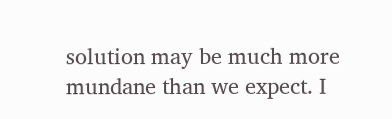solution may be much more mundane than we expect. I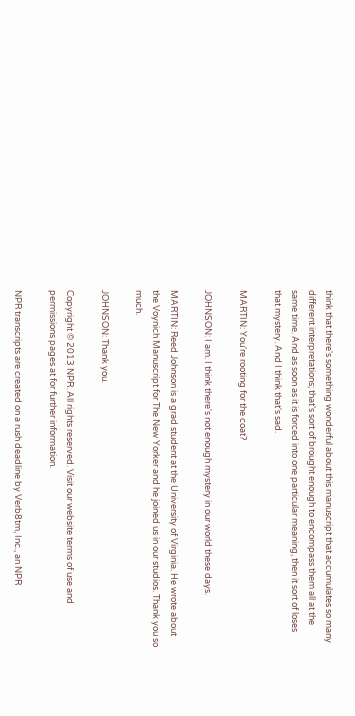think that there's something wonderful about this manuscript that accumulates so many different interpretations; that's sort of brought enough to encompass them all at the same time. And as soon as it is forced into one particular meaning, then it sort of loses that mystery. And I think that's sad.

MARTIN: You're rooting for the coat?

JOHNSON: I am. I think there's not enough mystery in our world these days.

MARTIN: Reed Johnson is a grad student at the University of Virginia. He wrote about the Voynich Manuscript for The New Yorker and he joined us in our studios. Thank you so much.

JOHNSON: Thank you.

Copyright © 2013 NPR. All rights reserved. Visit our website terms of use and permissions pages at for further information.

NPR transcripts are created on a rush deadline by Verb8tm, Inc., an NPR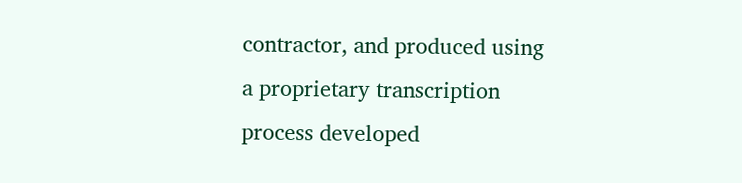contractor, and produced using a proprietary transcription process developed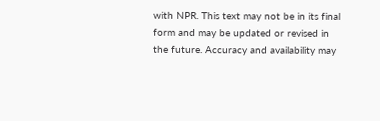with NPR. This text may not be in its final form and may be updated or revised in the future. Accuracy and availability may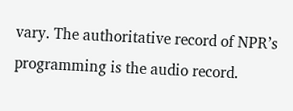vary. The authoritative record of NPR’s programming is the audio record.